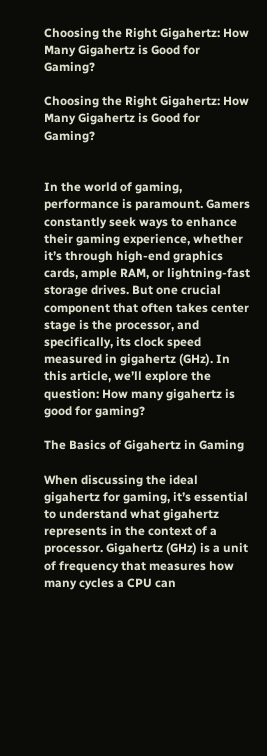Choosing the Right Gigahertz: How Many Gigahertz is Good for Gaming?

Choosing the Right Gigahertz: How Many Gigahertz is Good for Gaming?


In the world of gaming, performance is paramount. Gamers constantly seek ways to enhance their gaming experience, whether it’s through high-end graphics cards, ample RAM, or lightning-fast storage drives. But one crucial component that often takes center stage is the processor, and specifically, its clock speed measured in gigahertz (GHz). In this article, we’ll explore the question: How many gigahertz is good for gaming?

The Basics of Gigahertz in Gaming

When discussing the ideal gigahertz for gaming, it’s essential to understand what gigahertz represents in the context of a processor. Gigahertz (GHz) is a unit of frequency that measures how many cycles a CPU can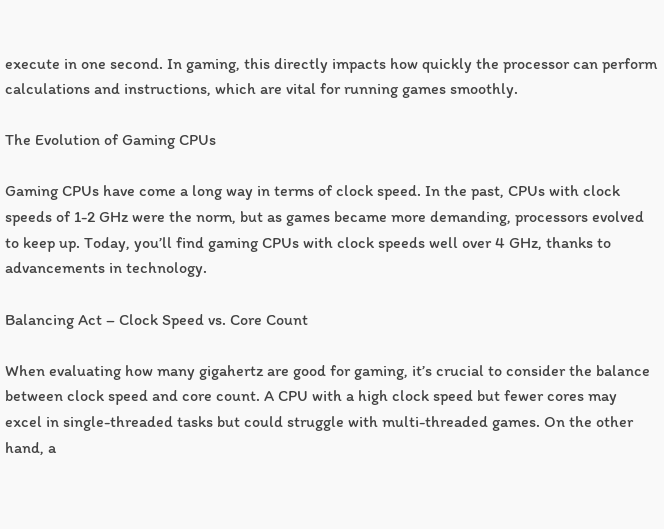execute in one second. In gaming, this directly impacts how quickly the processor can perform calculations and instructions, which are vital for running games smoothly.

The Evolution of Gaming CPUs

Gaming CPUs have come a long way in terms of clock speed. In the past, CPUs with clock speeds of 1-2 GHz were the norm, but as games became more demanding, processors evolved to keep up. Today, you’ll find gaming CPUs with clock speeds well over 4 GHz, thanks to advancements in technology.

Balancing Act – Clock Speed vs. Core Count

When evaluating how many gigahertz are good for gaming, it’s crucial to consider the balance between clock speed and core count. A CPU with a high clock speed but fewer cores may excel in single-threaded tasks but could struggle with multi-threaded games. On the other hand, a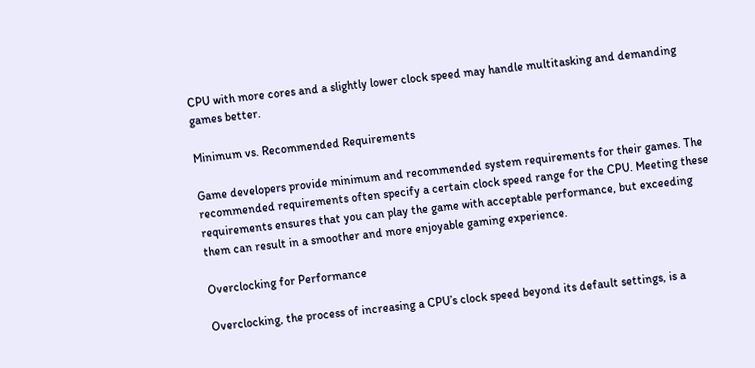CPU with more cores and a slightly lower clock speed may handle multitasking and demanding games better.

Minimum vs. Recommended Requirements

Game developers provide minimum and recommended system requirements for their games. The recommended requirements often specify a certain clock speed range for the CPU. Meeting these requirements ensures that you can play the game with acceptable performance, but exceeding them can result in a smoother and more enjoyable gaming experience.

Overclocking for Performance

Overclocking, the process of increasing a CPU’s clock speed beyond its default settings, is a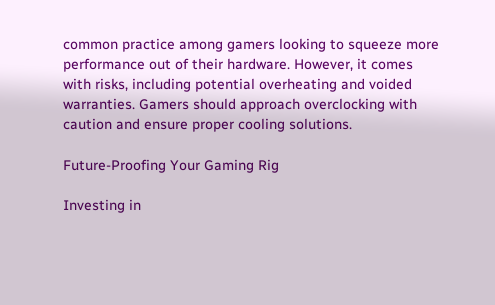common practice among gamers looking to squeeze more performance out of their hardware. However, it comes with risks, including potential overheating and voided warranties. Gamers should approach overclocking with caution and ensure proper cooling solutions.

Future-Proofing Your Gaming Rig

Investing in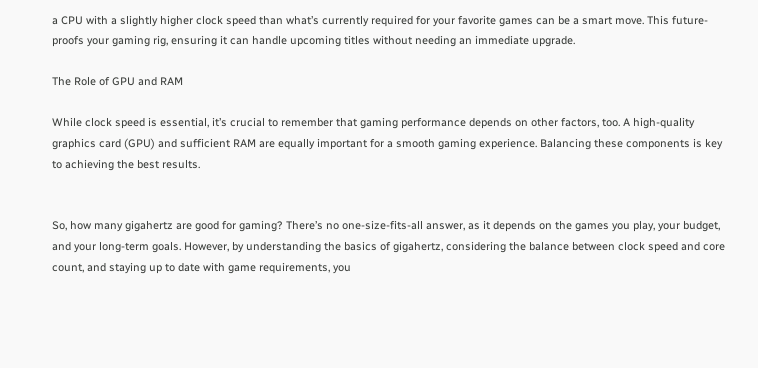a CPU with a slightly higher clock speed than what’s currently required for your favorite games can be a smart move. This future-proofs your gaming rig, ensuring it can handle upcoming titles without needing an immediate upgrade.

The Role of GPU and RAM

While clock speed is essential, it’s crucial to remember that gaming performance depends on other factors, too. A high-quality graphics card (GPU) and sufficient RAM are equally important for a smooth gaming experience. Balancing these components is key to achieving the best results.


So, how many gigahertz are good for gaming? There’s no one-size-fits-all answer, as it depends on the games you play, your budget, and your long-term goals. However, by understanding the basics of gigahertz, considering the balance between clock speed and core count, and staying up to date with game requirements, you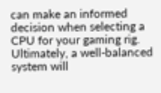can make an informed decision when selecting a CPU for your gaming rig. Ultimately, a well-balanced system will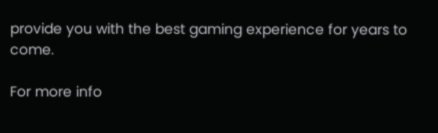provide you with the best gaming experience for years to come.

For more info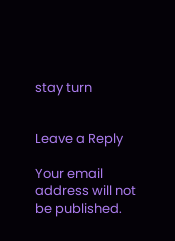stay turn


Leave a Reply

Your email address will not be published.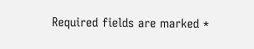Required fields are marked *